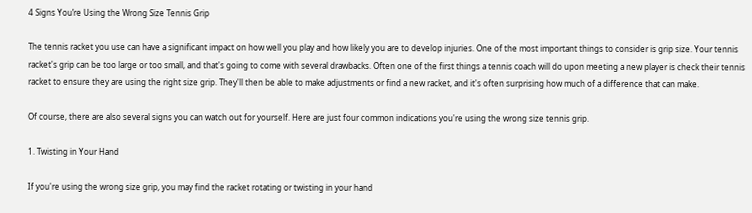4 Signs You’re Using the Wrong Size Tennis Grip

The tennis racket you use can have a significant impact on how well you play and how likely you are to develop injuries. One of the most important things to consider is grip size. Your tennis racket's grip can be too large or too small, and that's going to come with several drawbacks. Often one of the first things a tennis coach will do upon meeting a new player is check their tennis racket to ensure they are using the right size grip. They'll then be able to make adjustments or find a new racket, and it's often surprising how much of a difference that can make.

Of course, there are also several signs you can watch out for yourself. Here are just four common indications you're using the wrong size tennis grip.

1. Twisting in Your Hand

If you're using the wrong size grip, you may find the racket rotating or twisting in your hand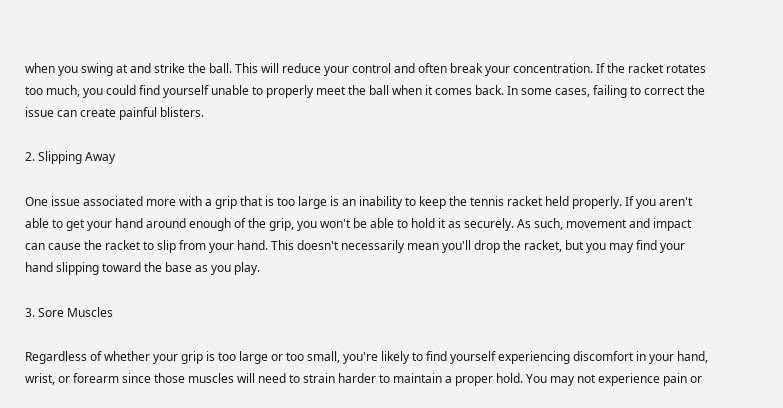when you swing at and strike the ball. This will reduce your control and often break your concentration. If the racket rotates too much, you could find yourself unable to properly meet the ball when it comes back. In some cases, failing to correct the issue can create painful blisters.

2. Slipping Away

One issue associated more with a grip that is too large is an inability to keep the tennis racket held properly. If you aren't able to get your hand around enough of the grip, you won't be able to hold it as securely. As such, movement and impact can cause the racket to slip from your hand. This doesn't necessarily mean you'll drop the racket, but you may find your hand slipping toward the base as you play.

3. Sore Muscles

Regardless of whether your grip is too large or too small, you're likely to find yourself experiencing discomfort in your hand, wrist, or forearm since those muscles will need to strain harder to maintain a proper hold. You may not experience pain or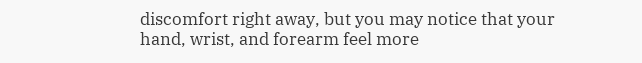discomfort right away, but you may notice that your hand, wrist, and forearm feel more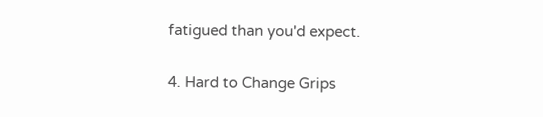fatigued than you'd expect.

4. Hard to Change Grips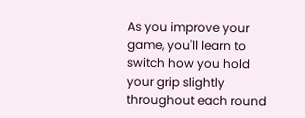As you improve your game, you'll learn to switch how you hold your grip slightly throughout each round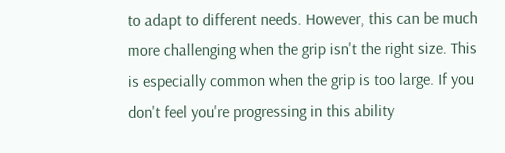to adapt to different needs. However, this can be much more challenging when the grip isn't the right size. This is especially common when the grip is too large. If you don't feel you're progressing in this ability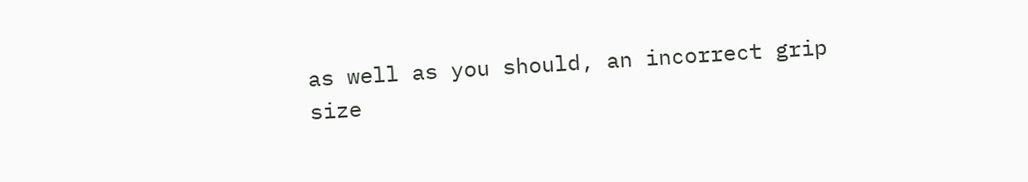as well as you should, an incorrect grip size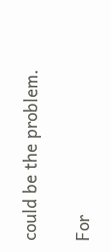could be the problem.

For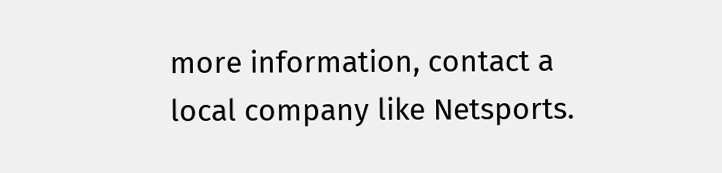more information, contact a local company like Netsports.